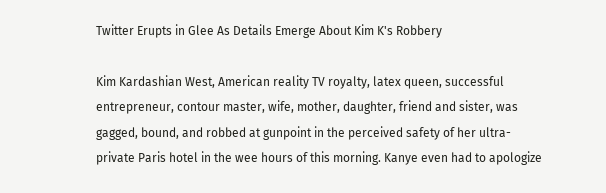Twitter Erupts in Glee As Details Emerge About Kim K's Robbery

Kim Kardashian West, American reality TV royalty, latex queen, successful entrepreneur, contour master, wife, mother, daughter, friend and sister, was gagged, bound, and robbed at gunpoint in the perceived safety of her ultra-private Paris hotel in the wee hours of this morning. Kanye even had to apologize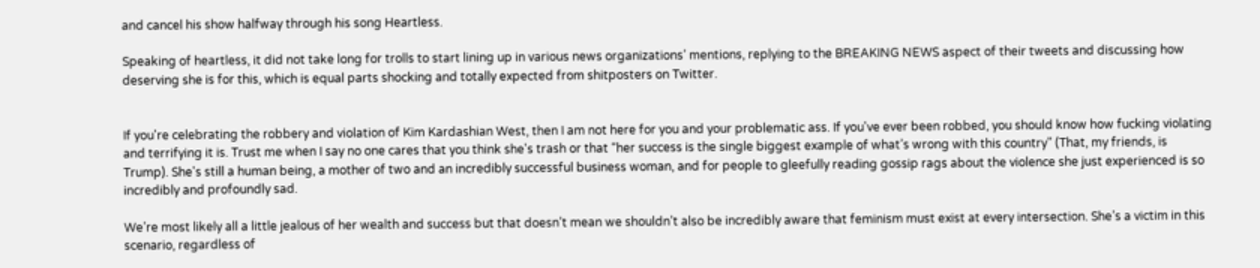and cancel his show halfway through his song Heartless.

Speaking of heartless, it did not take long for trolls to start lining up in various news organizations’ mentions, replying to the BREAKING NEWS aspect of their tweets and discussing how deserving she is for this, which is equal parts shocking and totally expected from shitposters on Twitter.


If you're celebrating the robbery and violation of Kim Kardashian West, then I am not here for you and your problematic ass. If you've ever been robbed, you should know how fucking violating and terrifying it is. Trust me when I say no one cares that you think she's trash or that “her success is the single biggest example of what’s wrong with this country" (That, my friends, is Trump). She's still a human being, a mother of two and an incredibly successful business woman, and for people to gleefully reading gossip rags about the violence she just experienced is so incredibly and profoundly sad.

We’re most likely all a little jealous of her wealth and success but that doesn’t mean we shouldn’t also be incredibly aware that feminism must exist at every intersection. She’s a victim in this scenario, regardless of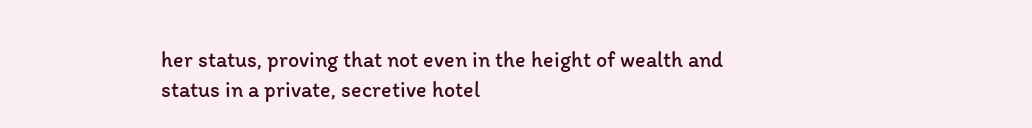her status, proving that not even in the height of wealth and status in a private, secretive hotel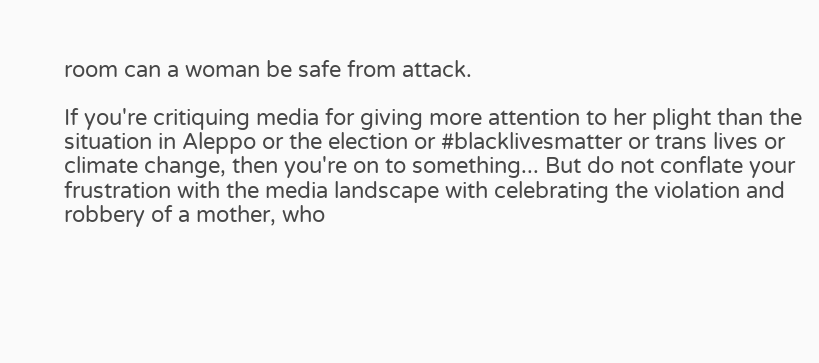room can a woman be safe from attack.

If you're critiquing media for giving more attention to her plight than the situation in Aleppo or the election or #blacklivesmatter or trans lives or climate change, then you're on to something... But do not conflate your frustration with the media landscape with celebrating the violation and robbery of a mother, who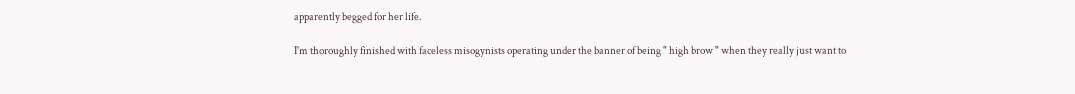apparently begged for her life.

I'm thoroughly finished with faceless misogynists operating under the banner of being " high brow " when they really just want to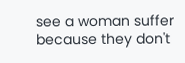see a woman suffer because they don't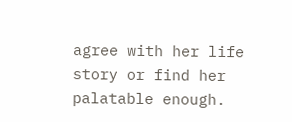agree with her life story or find her palatable enough.